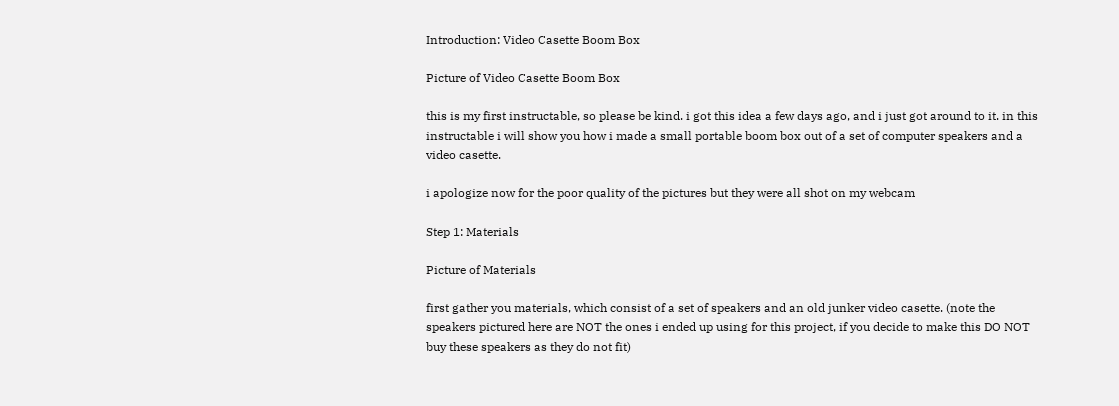Introduction: Video Casette Boom Box

Picture of Video Casette Boom Box

this is my first instructable, so please be kind. i got this idea a few days ago, and i just got around to it. in this instructable i will show you how i made a small portable boom box out of a set of computer speakers and a video casette.

i apologize now for the poor quality of the pictures but they were all shot on my webcam

Step 1: Materials

Picture of Materials

first gather you materials, which consist of a set of speakers and an old junker video casette. (note the speakers pictured here are NOT the ones i ended up using for this project, if you decide to make this DO NOT buy these speakers as they do not fit)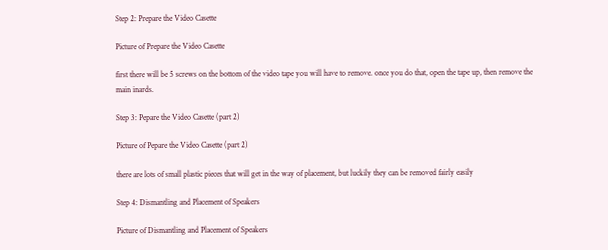Step 2: Prepare the Video Casette

Picture of Prepare the Video Casette

first there will be 5 screws on the bottom of the video tape you will have to remove. once you do that, open the tape up, then remove the main inards.

Step 3: Pepare the Video Casette (part 2)

Picture of Pepare the Video Casette (part 2)

there are lots of small plastic pieces that will get in the way of placement, but luckily they can be removed fairly easily

Step 4: Dismantling and Placement of Speakers

Picture of Dismantling and Placement of Speakers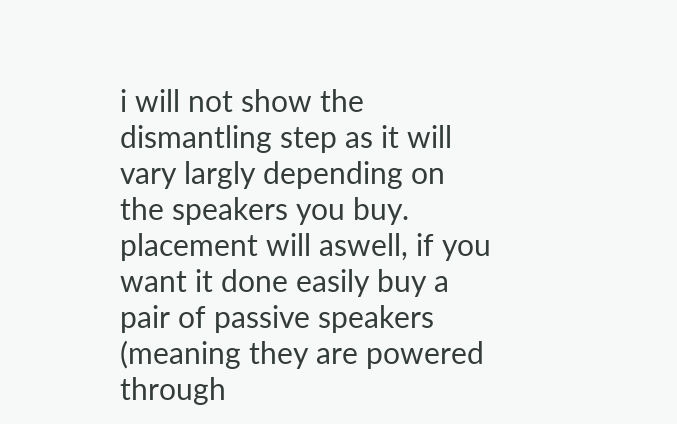i will not show the dismantling step as it will vary largly depending on the speakers you buy. placement will aswell, if you want it done easily buy a pair of passive speakers (meaning they are powered through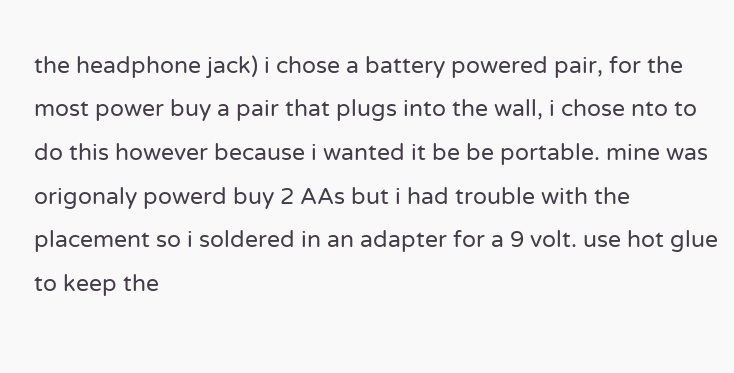the headphone jack) i chose a battery powered pair, for the most power buy a pair that plugs into the wall, i chose nto to do this however because i wanted it be be portable. mine was origonaly powerd buy 2 AAs but i had trouble with the placement so i soldered in an adapter for a 9 volt. use hot glue to keep the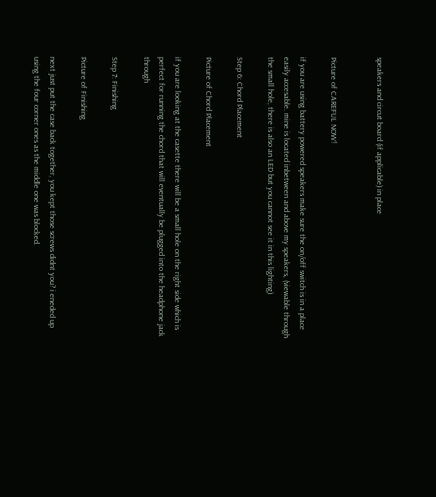speakers and circut board (if applicable) in place


Picture of CAREFUL NOW!

if you are using battery powered speakers make sure the on/off switch is in a place easily accesable. mine is located inbetween and above my speakers, (viewable through the small hole, there is also an LED but you cannot see it in this lighting)

Step 6: Chord Placement

Picture of Chord Placement

if you are looking at the casette there will be a small hole on the right side which is perfect for running the chord that will eventually be plugged into the headphone jack through

Step 7: Finishing

Picture of Finishing

next just put the case back together, you kept those screws didnt you? i eneded up using the four corner ones as the middle one was blocked.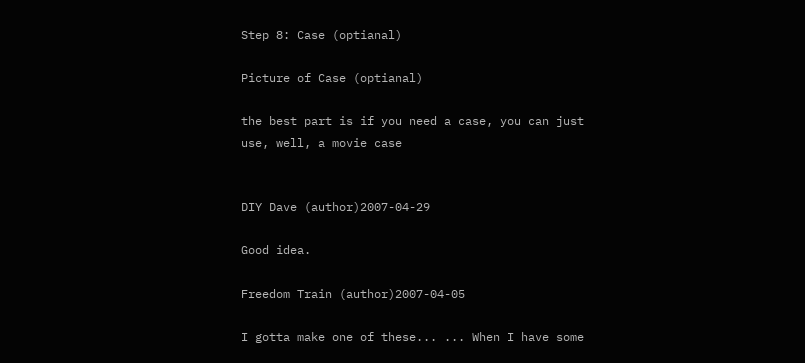Step 8: Case (optianal)

Picture of Case (optianal)

the best part is if you need a case, you can just use, well, a movie case


DIY Dave (author)2007-04-29

Good idea.

Freedom Train (author)2007-04-05

I gotta make one of these... ... When I have some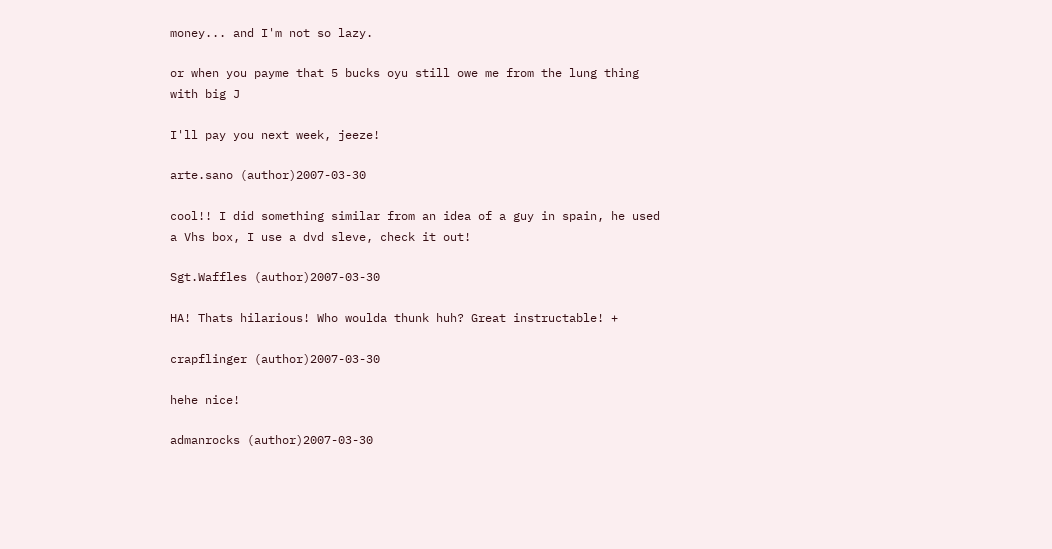money... and I'm not so lazy.

or when you payme that 5 bucks oyu still owe me from the lung thing with big J

I'll pay you next week, jeeze!

arte.sano (author)2007-03-30

cool!! I did something similar from an idea of a guy in spain, he used a Vhs box, I use a dvd sleve, check it out!

Sgt.Waffles (author)2007-03-30

HA! Thats hilarious! Who woulda thunk huh? Great instructable! +

crapflinger (author)2007-03-30

hehe nice!

admanrocks (author)2007-03-30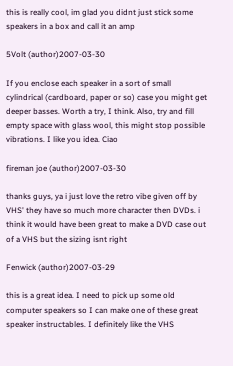this is really cool, im glad you didnt just stick some speakers in a box and call it an amp

5Volt (author)2007-03-30

If you enclose each speaker in a sort of small cylindrical (cardboard, paper or so) case you might get deeper basses. Worth a try, I think. Also, try and fill empty space with glass wool, this might stop possible vibrations. I like you idea. Ciao

fireman joe (author)2007-03-30

thanks guys, ya i just love the retro vibe given off by VHS' they have so much more character then DVDs. i think it would have been great to make a DVD case out of a VHS but the sizing isnt right

Fenwick (author)2007-03-29

this is a great idea. I need to pick up some old computer speakers so I can make one of these great speaker instructables. I definitely like the VHS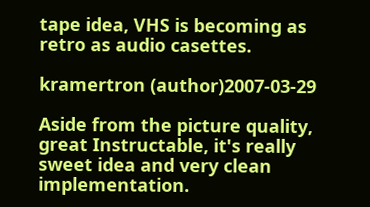tape idea, VHS is becoming as retro as audio casettes.

kramertron (author)2007-03-29

Aside from the picture quality, great Instructable, it's really sweet idea and very clean implementation.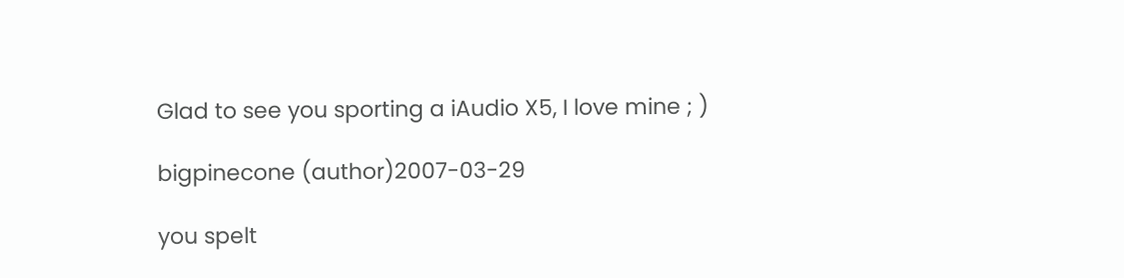Glad to see you sporting a iAudio X5, I love mine ; )

bigpinecone (author)2007-03-29

you spelt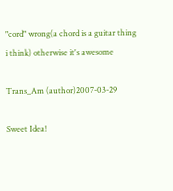"cord" wrong(a chord is a guitar thing i think) otherwise it's awesome

Trans_Am (author)2007-03-29

Sweet Idea!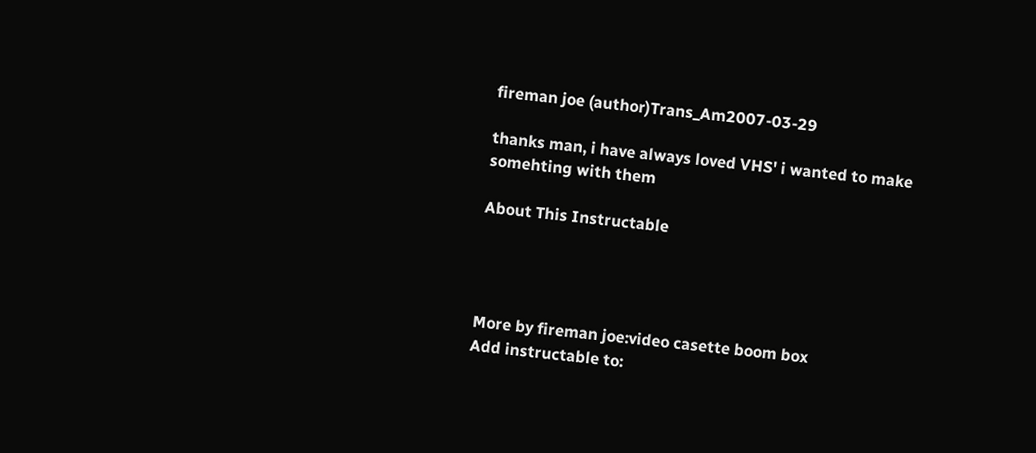fireman joe (author)Trans_Am2007-03-29

thanks man, i have always loved VHS' i wanted to make somehting with them

About This Instructable




More by fireman joe:video casette boom box
Add instructable to: